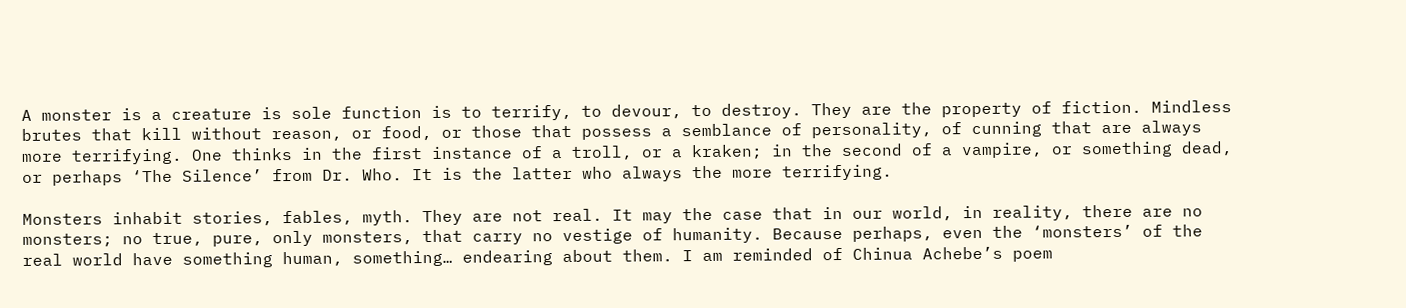A monster is a creature is sole function is to terrify, to devour, to destroy. They are the property of fiction. Mindless brutes that kill without reason, or food, or those that possess a semblance of personality, of cunning that are always more terrifying. One thinks in the first instance of a troll, or a kraken; in the second of a vampire, or something dead, or perhaps ‘The Silence’ from Dr. Who. It is the latter who always the more terrifying.

Monsters inhabit stories, fables, myth. They are not real. It may the case that in our world, in reality, there are no monsters; no true, pure, only monsters, that carry no vestige of humanity. Because perhaps, even the ‘monsters’ of the real world have something human, something… endearing about them. I am reminded of Chinua Achebe’s poem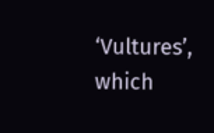‘Vultures’, which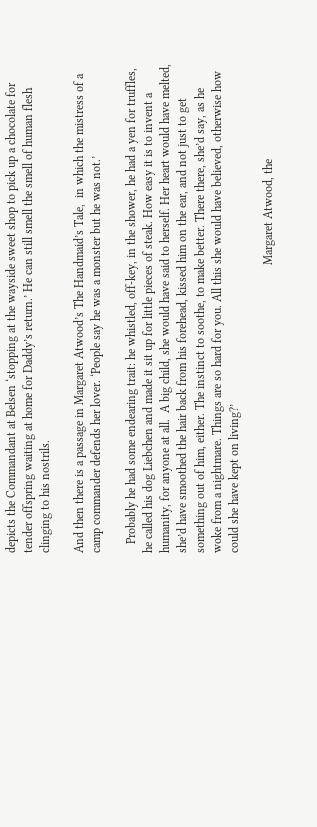depicts the Commandant at Belsen ‘stopping at the wayside sweet shop to pick up a chocolate for tender offspring waiting at home for Daddy’s return.’ He can still smell the smell of human flesh clinging to his nostrils.

And then there is a passage in Margaret Atwood’s The Handmaid’s Tale,  in which the mistress of a camp commander defends her lover. ‘People say he was a monster but he was not.’

   Probably he had some endearing trait: he whistled, off-key, in the shower, he had a yen for truffles, he called his dog Liebchen and made it sit up for little pieces of steak. How easy it is to invent a humanity, for anyone at all.  A big child, she would have said to herself. Her heart would have melted, she’d have smoothed the hair back from his forehead, kissed him on the ear, and not just to get something out of him, either. The instinct to soothe, to make better. There there, she’d say, as he woke from a nightmare. Things are so hard for you. All this she would have believed, otherwise how could she have kept on living?’

                                                                                                Margaret Atwood, the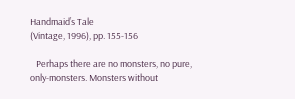Handmaid’s Tale                                                                                                                       (Vintage, 1996), pp. 155-156

   Perhaps there are no monsters, no pure, only-monsters. Monsters without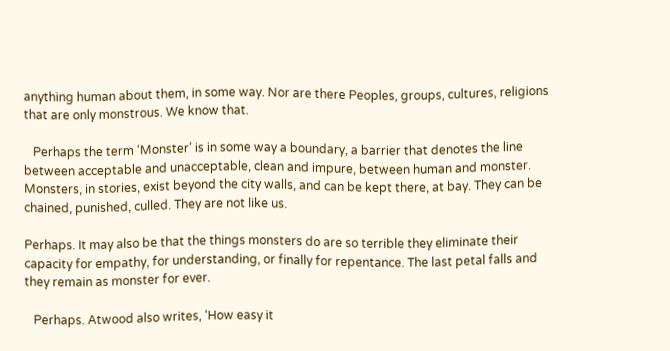anything human about them, in some way. Nor are there Peoples, groups, cultures, religions that are only monstrous. We know that.

   Perhaps the term ‘Monster’ is in some way a boundary, a barrier that denotes the line between acceptable and unacceptable, clean and impure, between human and monster. Monsters, in stories, exist beyond the city walls, and can be kept there, at bay. They can be chained, punished, culled. They are not like us.

Perhaps. It may also be that the things monsters do are so terrible they eliminate their capacity for empathy, for understanding, or finally for repentance. The last petal falls and they remain as monster for ever.

   Perhaps. Atwood also writes, ‘How easy it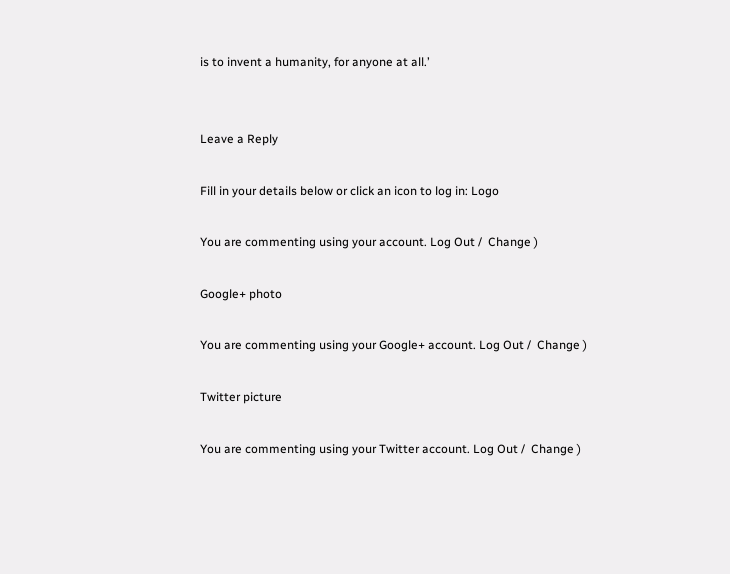is to invent a humanity, for anyone at all.’


Leave a Reply

Fill in your details below or click an icon to log in: Logo

You are commenting using your account. Log Out /  Change )

Google+ photo

You are commenting using your Google+ account. Log Out /  Change )

Twitter picture

You are commenting using your Twitter account. Log Out /  Change )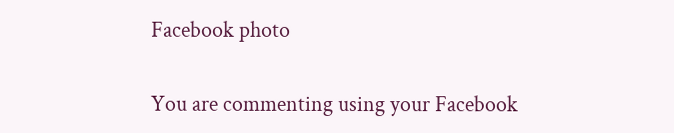Facebook photo

You are commenting using your Facebook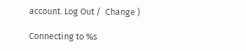account. Log Out /  Change )

Connecting to %s